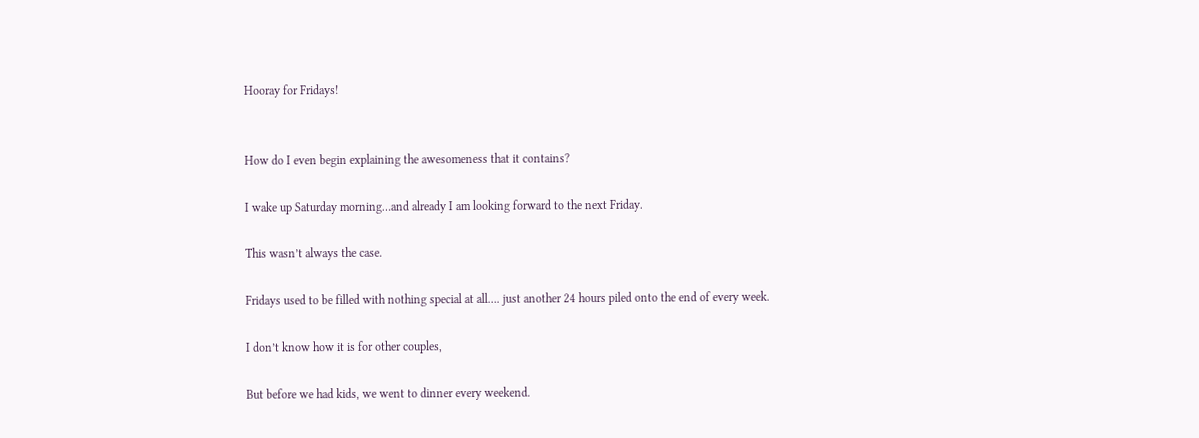Hooray for Fridays!


How do I even begin explaining the awesomeness that it contains?

I wake up Saturday morning…and already I am looking forward to the next Friday.

This wasn’t always the case.

Fridays used to be filled with nothing special at all…. just another 24 hours piled onto the end of every week.

I don’t know how it is for other couples,

But before we had kids, we went to dinner every weekend.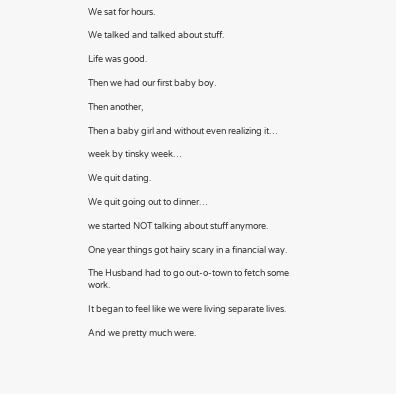We sat for hours.

We talked and talked about stuff.

Life was good.

Then we had our first baby boy.

Then another,

Then a baby girl and without even realizing it…

week by tinsky week…

We quit dating.

We quit going out to dinner…

we started NOT talking about stuff anymore.

One year things got hairy scary in a financial way.

The Husband had to go out-o-town to fetch some work.

It began to feel like we were living separate lives.

And we pretty much were.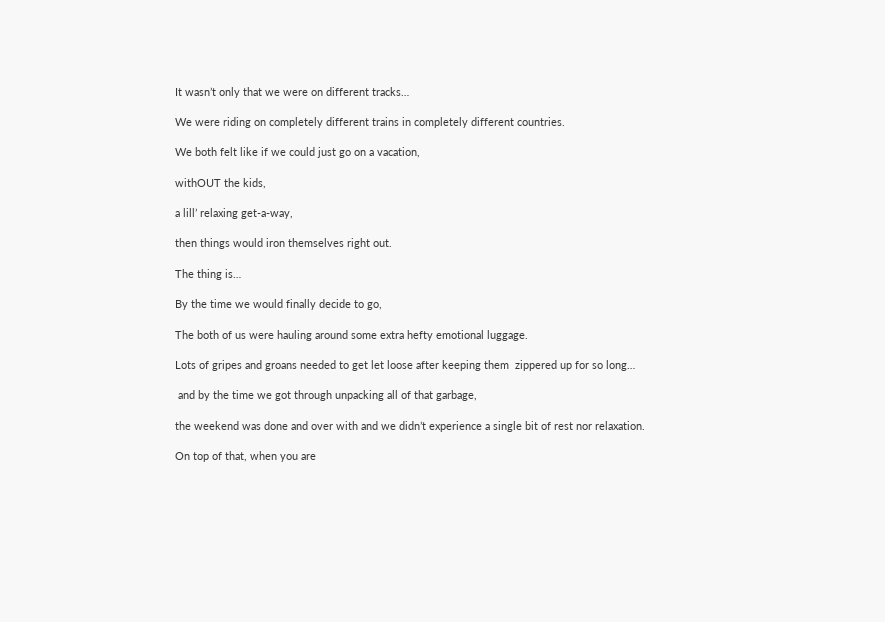It wasn’t only that we were on different tracks…

We were riding on completely different trains in completely different countries.

We both felt like if we could just go on a vacation,

withOUT the kids,

a lill’ relaxing get-a-way,

then things would iron themselves right out.

The thing is…

By the time we would finally decide to go,

The both of us were hauling around some extra hefty emotional luggage.

Lots of gripes and groans needed to get let loose after keeping them  zippered up for so long…

 and by the time we got through unpacking all of that garbage,

the weekend was done and over with and we didn’t experience a single bit of rest nor relaxation.

On top of that, when you are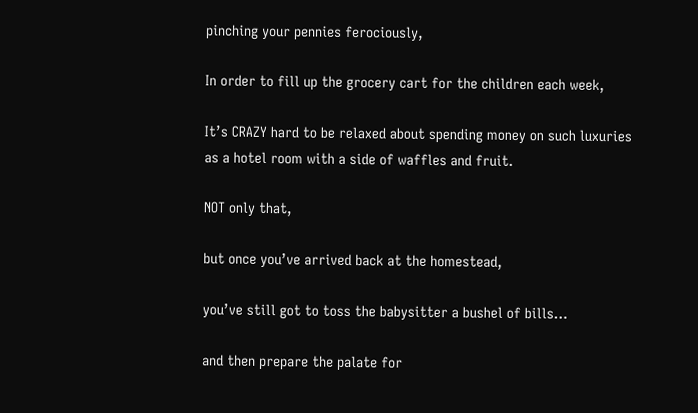pinching your pennies ferociously,

In order to fill up the grocery cart for the children each week,

It’s CRAZY hard to be relaxed about spending money on such luxuries as a hotel room with a side of waffles and fruit.

NOT only that,

but once you’ve arrived back at the homestead,

you’ve still got to toss the babysitter a bushel of bills…

and then prepare the palate for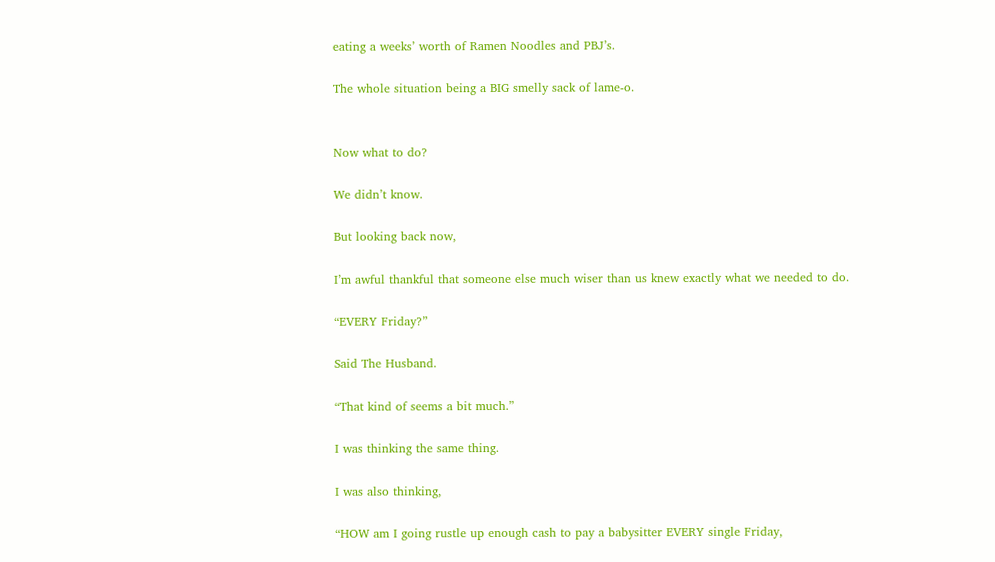eating a weeks’ worth of Ramen Noodles and PBJ’s.

The whole situation being a BIG smelly sack of lame-o.


Now what to do?

We didn’t know.

But looking back now,

I’m awful thankful that someone else much wiser than us knew exactly what we needed to do.

“EVERY Friday?”

Said The Husband.

“That kind of seems a bit much.”

I was thinking the same thing.

I was also thinking,

“HOW am I going rustle up enough cash to pay a babysitter EVERY single Friday,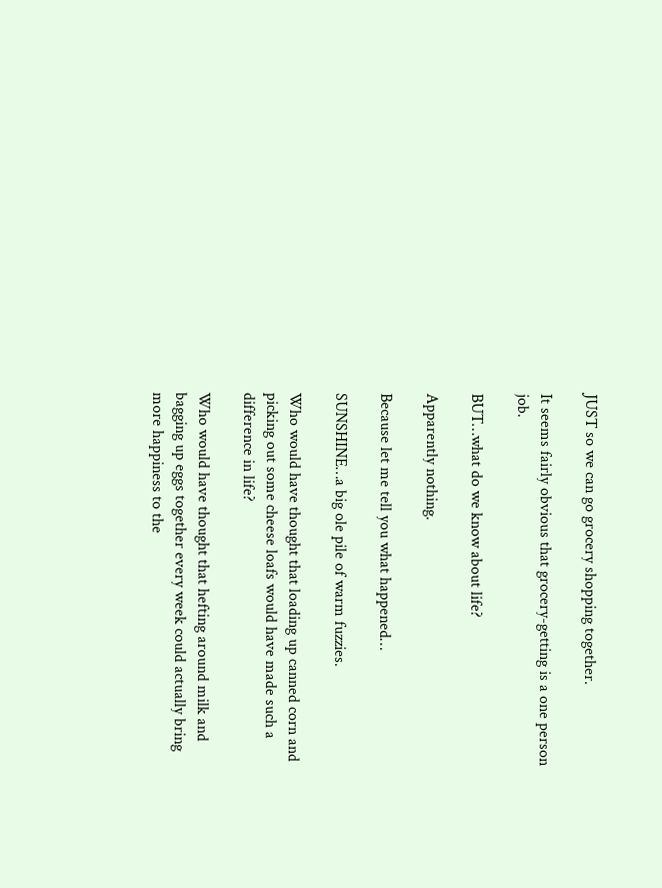JUST so we can go grocery shopping together.

It seems fairly obvious that grocery-getting is a one person job.

BUT…what do we know about life?

Apparently nothing.

Because let me tell you what happened…

SUNSHINE…a big ole pile of warm fuzzies.

Who would have thought that loading up canned corn and picking out some cheese loafs would have made such a difference in life?

Who would have thought that hefting around milk and bagging up eggs together every week could actually bring more happiness to the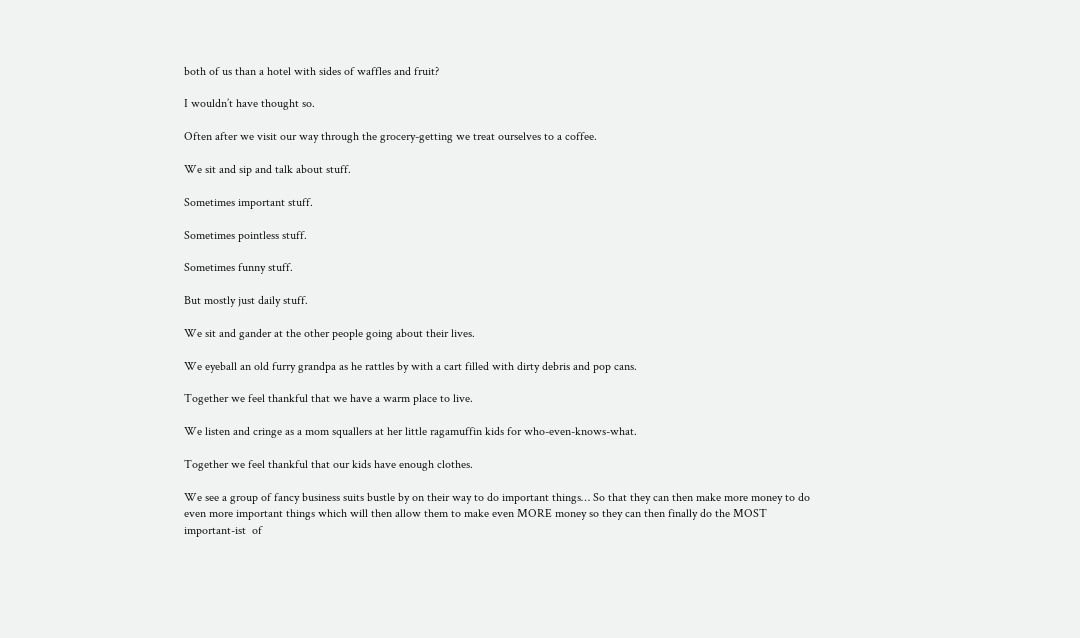both of us than a hotel with sides of waffles and fruit?

I wouldn’t have thought so.

Often after we visit our way through the grocery-getting we treat ourselves to a coffee.

We sit and sip and talk about stuff.

Sometimes important stuff.

Sometimes pointless stuff.

Sometimes funny stuff.

But mostly just daily stuff.

We sit and gander at the other people going about their lives.

We eyeball an old furry grandpa as he rattles by with a cart filled with dirty debris and pop cans.

Together we feel thankful that we have a warm place to live.

We listen and cringe as a mom squallers at her little ragamuffin kids for who-even-knows-what.

Together we feel thankful that our kids have enough clothes.

We see a group of fancy business suits bustle by on their way to do important things… So that they can then make more money to do even more important things which will then allow them to make even MORE money so they can then finally do the MOST important-ist  of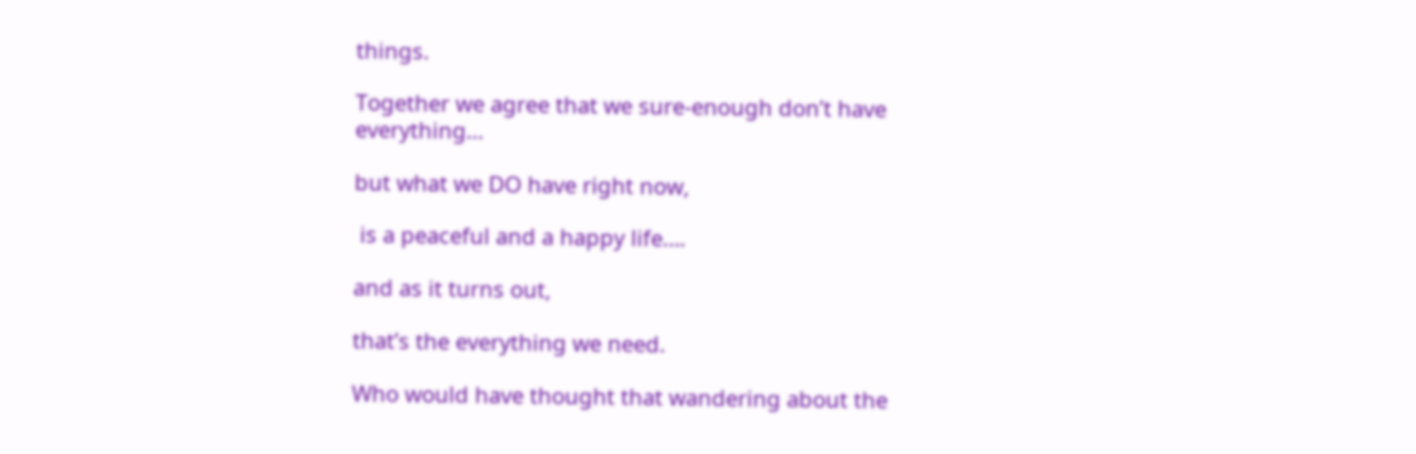things.

Together we agree that we sure-enough don’t have everything…

but what we DO have right now,

 is a peaceful and a happy life….

and as it turns out,

that’s the everything we need.

Who would have thought that wandering about the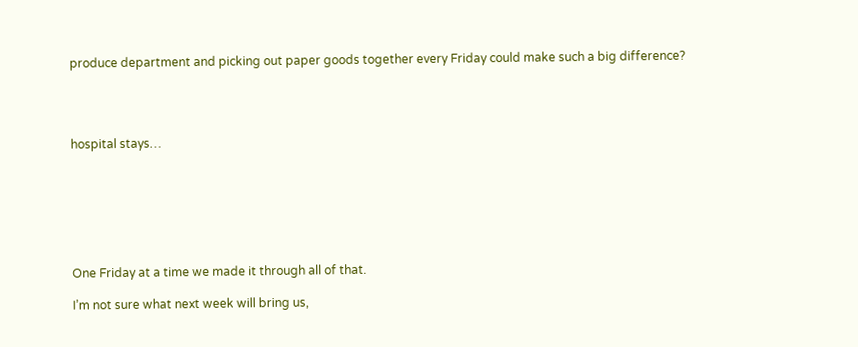produce department and picking out paper goods together every Friday could make such a big difference?




hospital stays…







One Friday at a time we made it through all of that.

I’m not sure what next week will bring us,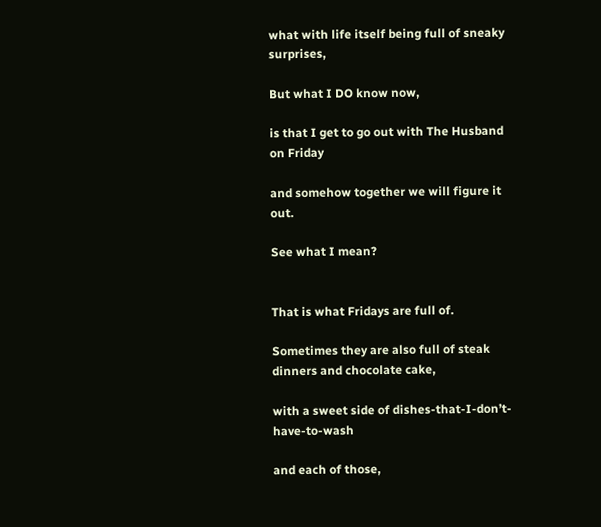what with life itself being full of sneaky surprises,

But what I DO know now,

is that I get to go out with The Husband on Friday

and somehow together we will figure it out.

See what I mean?


That is what Fridays are full of.

Sometimes they are also full of steak dinners and chocolate cake,

with a sweet side of dishes-that-I-don’t-have-to-wash

and each of those,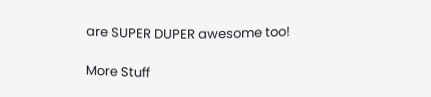are SUPER DUPER awesome too!

More Stuff